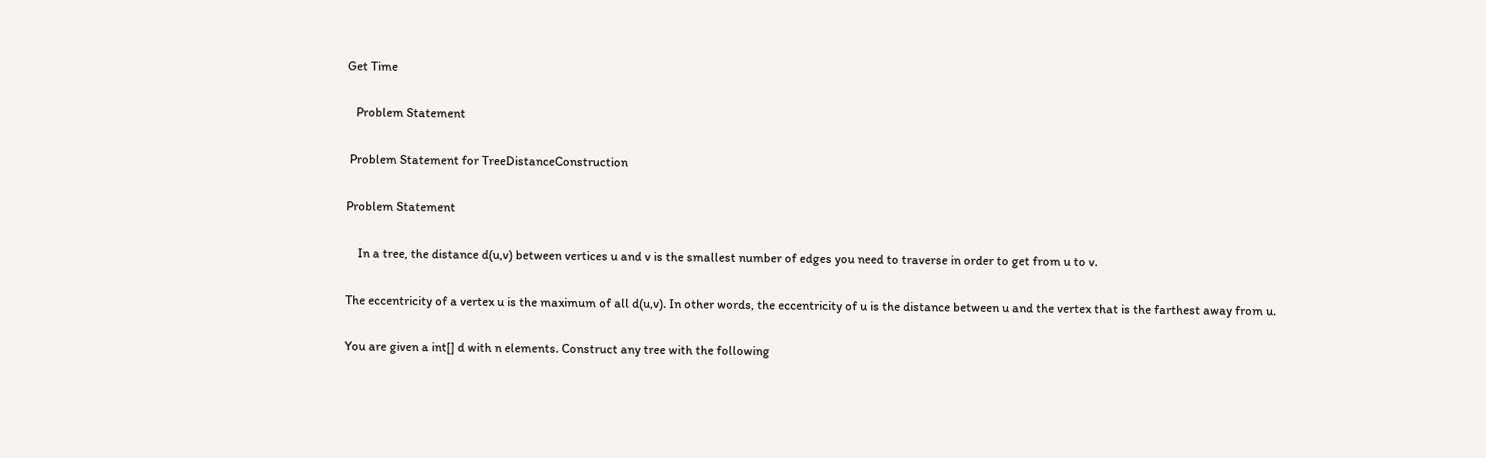Get Time

   Problem Statement

 Problem Statement for TreeDistanceConstruction

Problem Statement

    In a tree, the distance d(u,v) between vertices u and v is the smallest number of edges you need to traverse in order to get from u to v.

The eccentricity of a vertex u is the maximum of all d(u,v). In other words, the eccentricity of u is the distance between u and the vertex that is the farthest away from u.

You are given a int[] d with n elements. Construct any tree with the following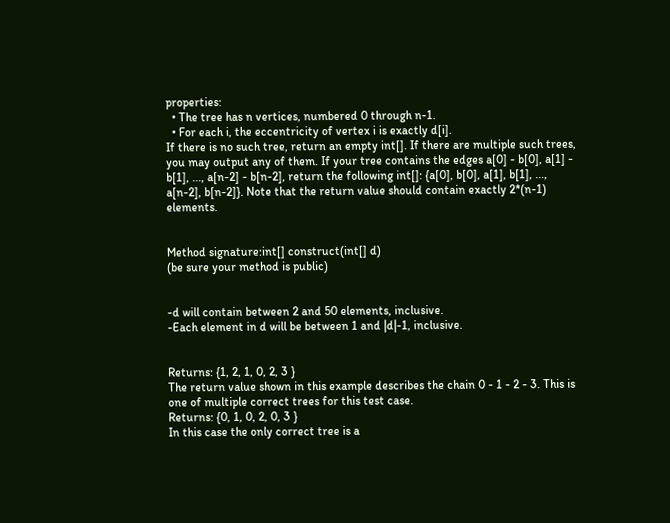properties:
  • The tree has n vertices, numbered 0 through n-1.
  • For each i, the eccentricity of vertex i is exactly d[i].
If there is no such tree, return an empty int[]. If there are multiple such trees, you may output any of them. If your tree contains the edges a[0] - b[0], a[1] - b[1], ..., a[n-2] - b[n-2], return the following int[]: {a[0], b[0], a[1], b[1], ..., a[n-2], b[n-2]}. Note that the return value should contain exactly 2*(n-1) elements.


Method signature:int[] construct(int[] d)
(be sure your method is public)


-d will contain between 2 and 50 elements, inclusive.
-Each element in d will be between 1 and |d|-1, inclusive.


Returns: {1, 2, 1, 0, 2, 3 }
The return value shown in this example describes the chain 0 - 1 - 2 - 3. This is one of multiple correct trees for this test case.
Returns: {0, 1, 0, 2, 0, 3 }
In this case the only correct tree is a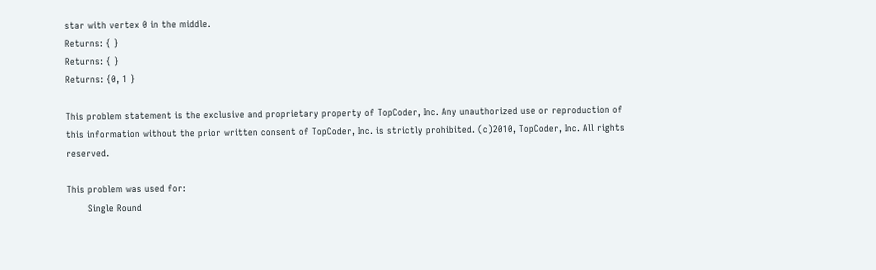star with vertex 0 in the middle.
Returns: { }
Returns: { }
Returns: {0, 1 }

This problem statement is the exclusive and proprietary property of TopCoder, Inc. Any unauthorized use or reproduction of this information without the prior written consent of TopCoder, Inc. is strictly prohibited. (c)2010, TopCoder, Inc. All rights reserved.

This problem was used for:
       Single Round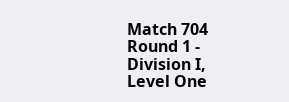Match 704 Round 1 - Division I, Level One